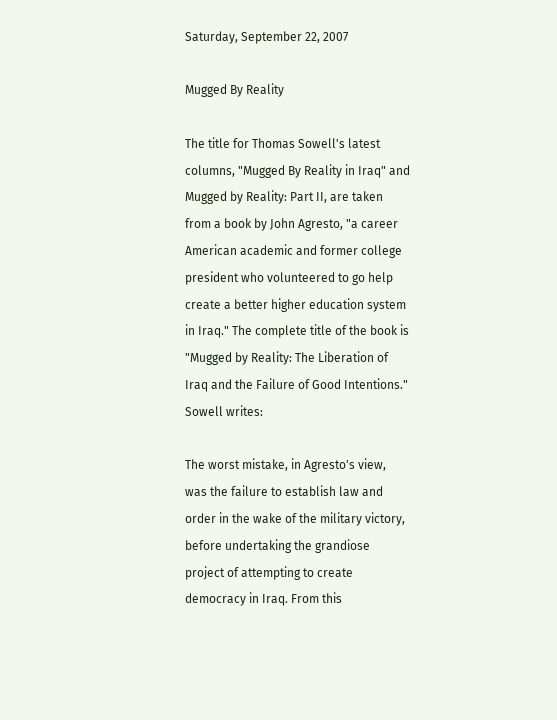Saturday, September 22, 2007

Mugged By Reality

The title for Thomas Sowell's latest columns, "Mugged By Reality in Iraq" and Mugged by Reality: Part II, are taken from a book by John Agresto, "a career American academic and former college president who volunteered to go help create a better higher education system in Iraq." The complete title of the book is "Mugged by Reality: The Liberation of Iraq and the Failure of Good Intentions." Sowell writes:

The worst mistake, in Agresto's view, was the failure to establish law and order in the wake of the military victory, before undertaking the grandiose project of attempting to create democracy in Iraq. From this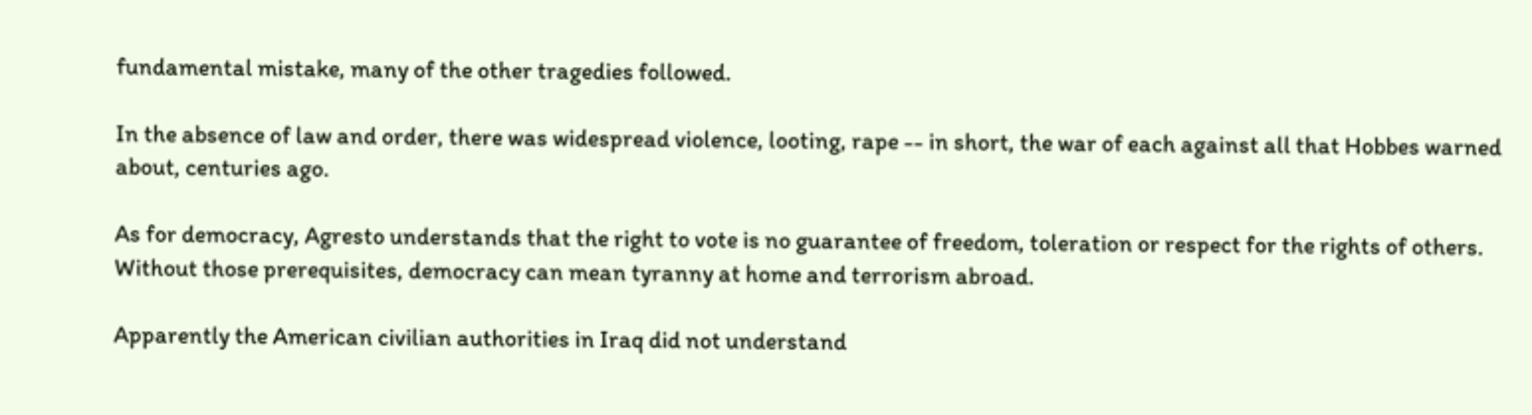fundamental mistake, many of the other tragedies followed.

In the absence of law and order, there was widespread violence, looting, rape -- in short, the war of each against all that Hobbes warned about, centuries ago.

As for democracy, Agresto understands that the right to vote is no guarantee of freedom, toleration or respect for the rights of others. Without those prerequisites, democracy can mean tyranny at home and terrorism abroad.

Apparently the American civilian authorities in Iraq did not understand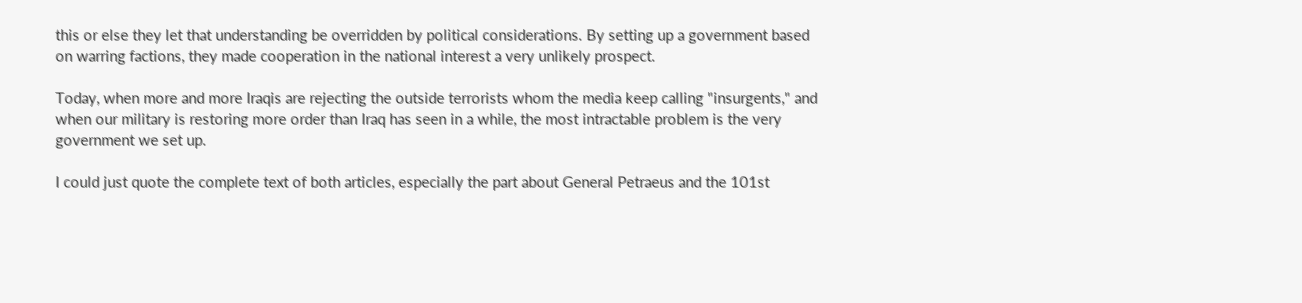this or else they let that understanding be overridden by political considerations. By setting up a government based on warring factions, they made cooperation in the national interest a very unlikely prospect.

Today, when more and more Iraqis are rejecting the outside terrorists whom the media keep calling "insurgents," and when our military is restoring more order than Iraq has seen in a while, the most intractable problem is the very government we set up.

I could just quote the complete text of both articles, especially the part about General Petraeus and the 101st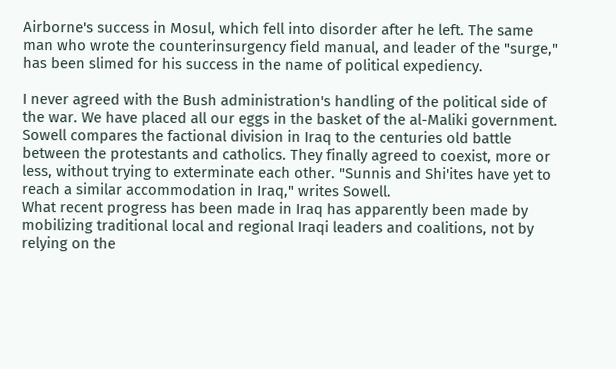Airborne's success in Mosul, which fell into disorder after he left. The same man who wrote the counterinsurgency field manual, and leader of the "surge," has been slimed for his success in the name of political expediency.

I never agreed with the Bush administration's handling of the political side of the war. We have placed all our eggs in the basket of the al-Maliki government. Sowell compares the factional division in Iraq to the centuries old battle between the protestants and catholics. They finally agreed to coexist, more or less, without trying to exterminate each other. "Sunnis and Shi'ites have yet to reach a similar accommodation in Iraq," writes Sowell.
What recent progress has been made in Iraq has apparently been made by mobilizing traditional local and regional Iraqi leaders and coalitions, not by relying on the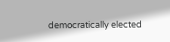democratically elected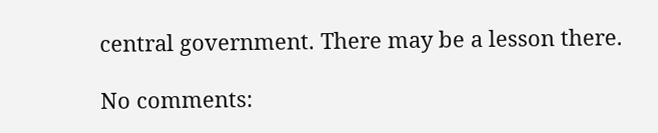central government. There may be a lesson there.

No comments: